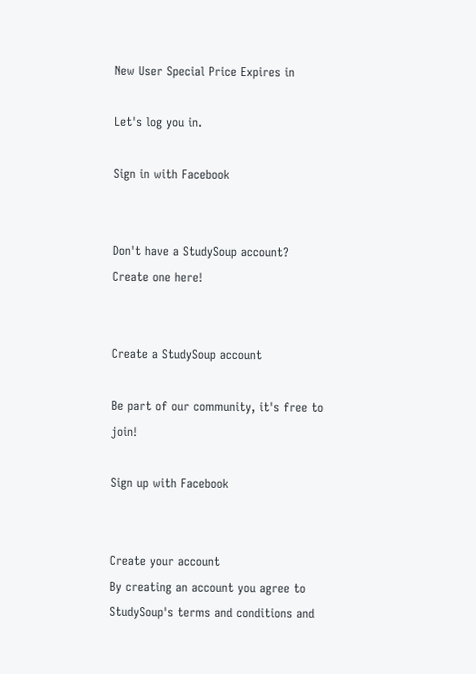New User Special Price Expires in

Let's log you in.

Sign in with Facebook


Don't have a StudySoup account? Create one here!


Create a StudySoup account

Be part of our community, it's free to join!

Sign up with Facebook


Create your account
By creating an account you agree to StudySoup's terms and conditions and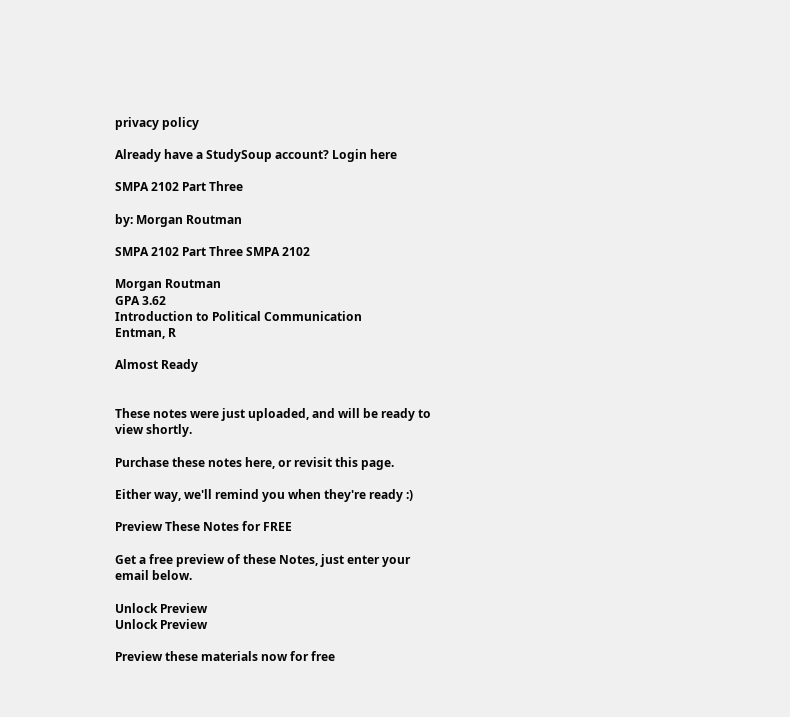privacy policy

Already have a StudySoup account? Login here

SMPA 2102 Part Three

by: Morgan Routman

SMPA 2102 Part Three SMPA 2102

Morgan Routman
GPA 3.62
Introduction to Political Communication
Entman, R

Almost Ready


These notes were just uploaded, and will be ready to view shortly.

Purchase these notes here, or revisit this page.

Either way, we'll remind you when they're ready :)

Preview These Notes for FREE

Get a free preview of these Notes, just enter your email below.

Unlock Preview
Unlock Preview

Preview these materials now for free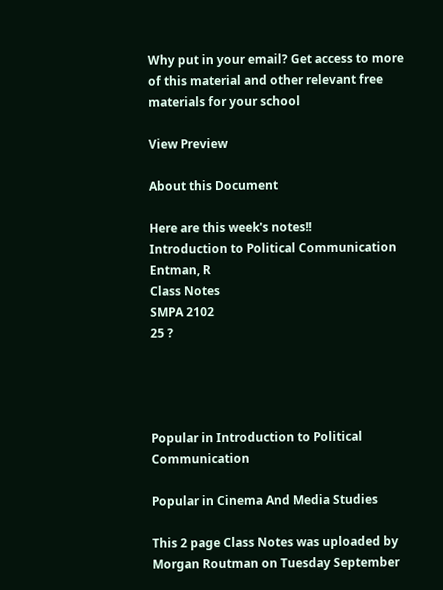Why put in your email? Get access to more of this material and other relevant free materials for your school

View Preview

About this Document

Here are this week's notes!!
Introduction to Political Communication
Entman, R
Class Notes
SMPA 2102
25 ?




Popular in Introduction to Political Communication

Popular in Cinema And Media Studies

This 2 page Class Notes was uploaded by Morgan Routman on Tuesday September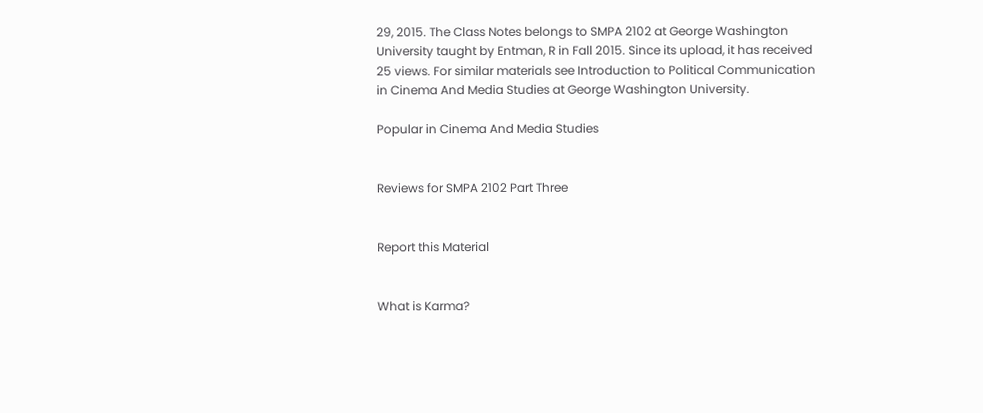29, 2015. The Class Notes belongs to SMPA 2102 at George Washington University taught by Entman, R in Fall 2015. Since its upload, it has received 25 views. For similar materials see Introduction to Political Communication in Cinema And Media Studies at George Washington University.

Popular in Cinema And Media Studies


Reviews for SMPA 2102 Part Three


Report this Material


What is Karma?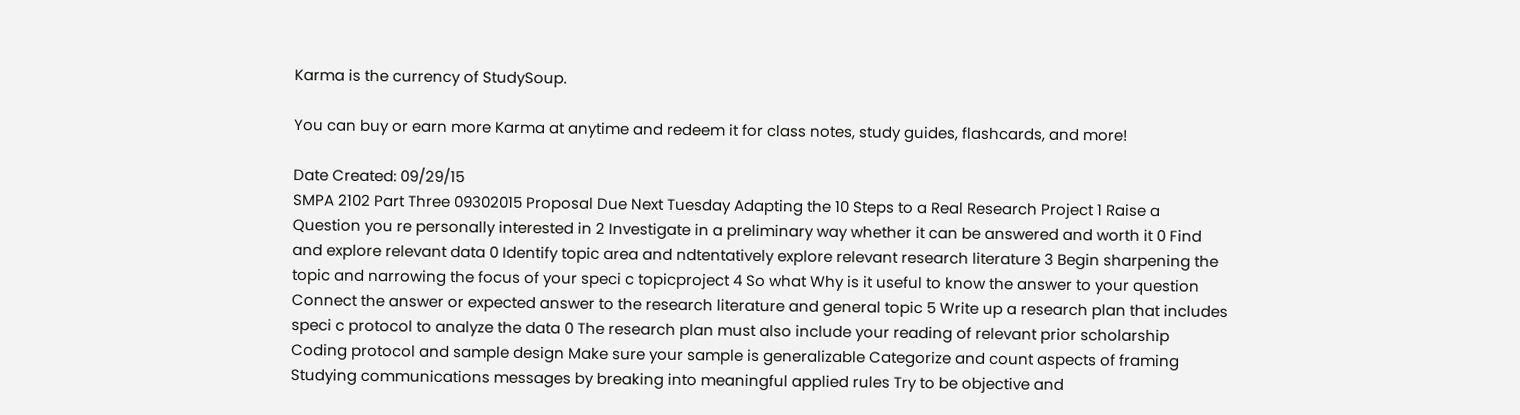Karma is the currency of StudySoup.

You can buy or earn more Karma at anytime and redeem it for class notes, study guides, flashcards, and more!

Date Created: 09/29/15
SMPA 2102 Part Three 09302015 Proposal Due Next Tuesday Adapting the 10 Steps to a Real Research Project 1 Raise a Question you re personally interested in 2 Investigate in a preliminary way whether it can be answered and worth it 0 Find and explore relevant data 0 Identify topic area and ndtentatively explore relevant research literature 3 Begin sharpening the topic and narrowing the focus of your speci c topicproject 4 So what Why is it useful to know the answer to your question Connect the answer or expected answer to the research literature and general topic 5 Write up a research plan that includes speci c protocol to analyze the data 0 The research plan must also include your reading of relevant prior scholarship Coding protocol and sample design Make sure your sample is generalizable Categorize and count aspects of framing Studying communications messages by breaking into meaningful applied rules Try to be objective and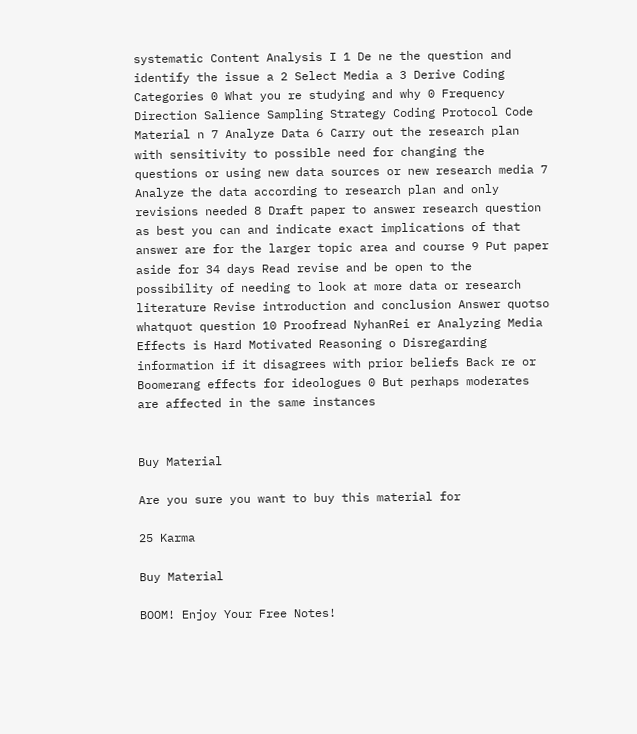systematic Content Analysis I 1 De ne the question and identify the issue a 2 Select Media a 3 Derive Coding Categories 0 What you re studying and why 0 Frequency Direction Salience Sampling Strategy Coding Protocol Code Material n 7 Analyze Data 6 Carry out the research plan with sensitivity to possible need for changing the questions or using new data sources or new research media 7 Analyze the data according to research plan and only revisions needed 8 Draft paper to answer research question as best you can and indicate exact implications of that answer are for the larger topic area and course 9 Put paper aside for 34 days Read revise and be open to the possibility of needing to look at more data or research literature Revise introduction and conclusion Answer quotso whatquot question 10 Proofread NyhanRei er Analyzing Media Effects is Hard Motivated Reasoning o Disregarding information if it disagrees with prior beliefs Back re or Boomerang effects for ideologues 0 But perhaps moderates are affected in the same instances


Buy Material

Are you sure you want to buy this material for

25 Karma

Buy Material

BOOM! Enjoy Your Free Notes!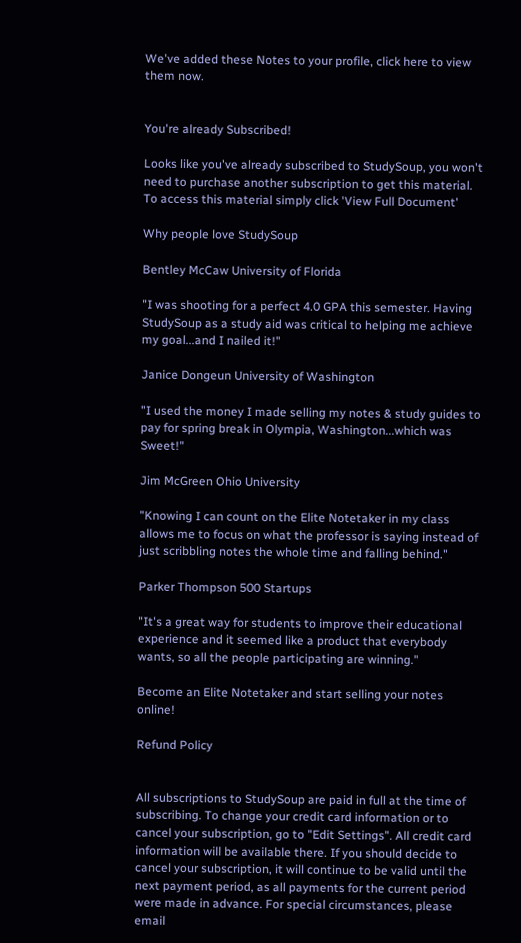We've added these Notes to your profile, click here to view them now.


You're already Subscribed!

Looks like you've already subscribed to StudySoup, you won't need to purchase another subscription to get this material. To access this material simply click 'View Full Document'

Why people love StudySoup

Bentley McCaw University of Florida

"I was shooting for a perfect 4.0 GPA this semester. Having StudySoup as a study aid was critical to helping me achieve my goal...and I nailed it!"

Janice Dongeun University of Washington

"I used the money I made selling my notes & study guides to pay for spring break in Olympia, Washington...which was Sweet!"

Jim McGreen Ohio University

"Knowing I can count on the Elite Notetaker in my class allows me to focus on what the professor is saying instead of just scribbling notes the whole time and falling behind."

Parker Thompson 500 Startups

"It's a great way for students to improve their educational experience and it seemed like a product that everybody wants, so all the people participating are winning."

Become an Elite Notetaker and start selling your notes online!

Refund Policy


All subscriptions to StudySoup are paid in full at the time of subscribing. To change your credit card information or to cancel your subscription, go to "Edit Settings". All credit card information will be available there. If you should decide to cancel your subscription, it will continue to be valid until the next payment period, as all payments for the current period were made in advance. For special circumstances, please email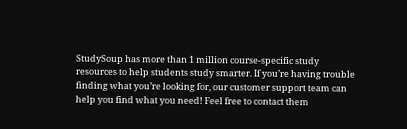StudySoup has more than 1 million course-specific study resources to help students study smarter. If you’re having trouble finding what you’re looking for, our customer support team can help you find what you need! Feel free to contact them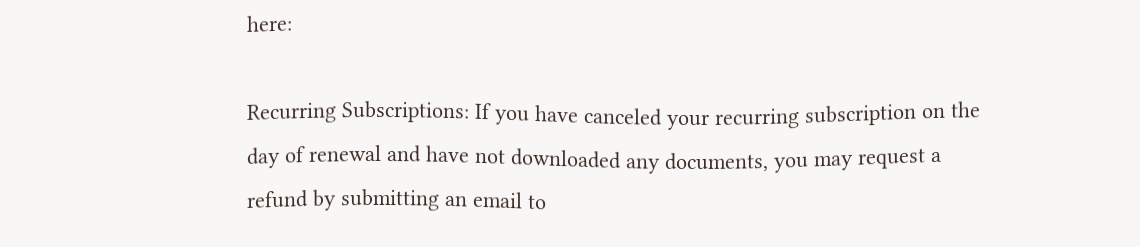here:

Recurring Subscriptions: If you have canceled your recurring subscription on the day of renewal and have not downloaded any documents, you may request a refund by submitting an email to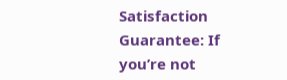Satisfaction Guarantee: If you’re not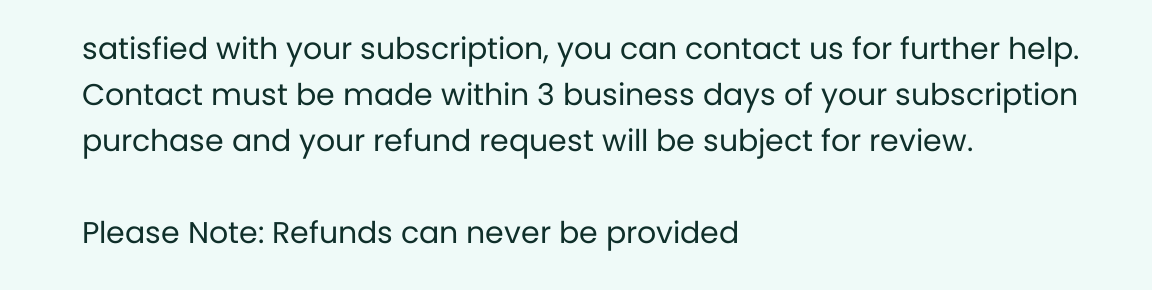satisfied with your subscription, you can contact us for further help. Contact must be made within 3 business days of your subscription purchase and your refund request will be subject for review.

Please Note: Refunds can never be provided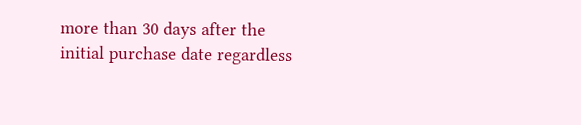more than 30 days after the initial purchase date regardless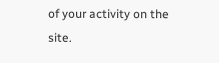of your activity on the site.